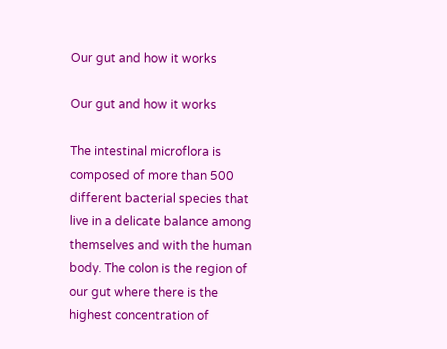Our gut and how it works

Our gut and how it works

The intestinal microflora is composed of more than 500 different bacterial species that live in a delicate balance among themselves and with the human body. The colon is the region of our gut where there is the highest concentration of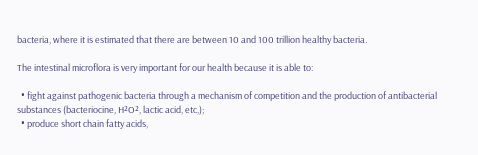bacteria, where it is estimated that there are between 10 and 100 trillion healthy bacteria.

The intestinal microflora is very important for our health because it is able to:

  • fight against pathogenic bacteria through a mechanism of competition and the production of antibacterial substances (bacteriocine, H²O², lactic acid, etc,);
  • produce short chain fatty acids,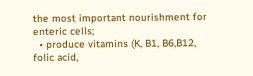the most important nourishment for enteric cells;
  • produce vitamins (K, B1, B6,B12, folic acid,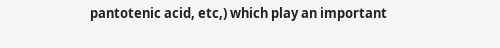pantotenic acid, etc,) which play an important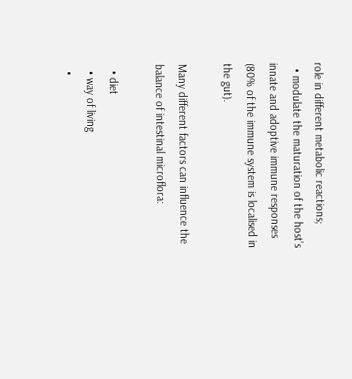role in different metabolic reactions;
  • modulate the maturation of the host’s innate and adoptive immune responses (80% of the immune system is localised in the gut).

Many different factors can influence the balance of intestinal microflora:

  • diet
  • way of living
  •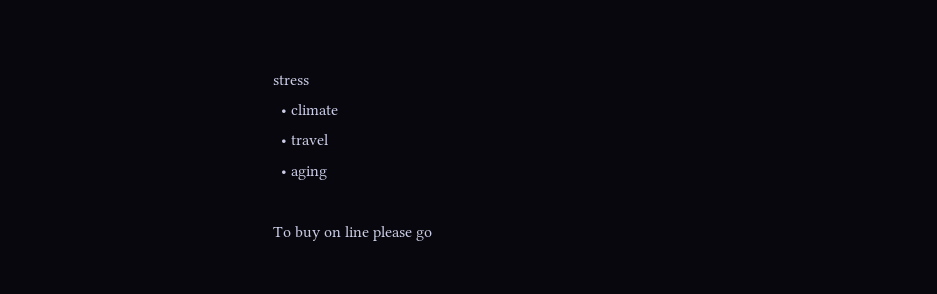stress
  • climate
  • travel
  • aging

To buy on line please go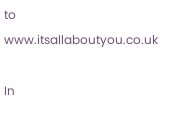to www.itsallaboutyou.co.uk

In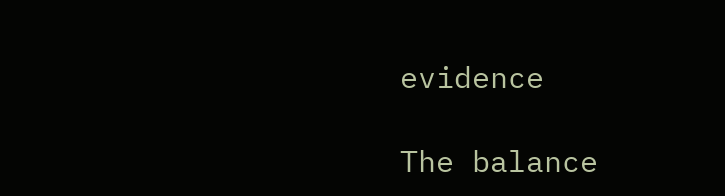evidence

The balance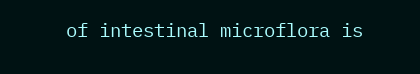of intestinal microflora is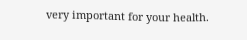very important for your health.